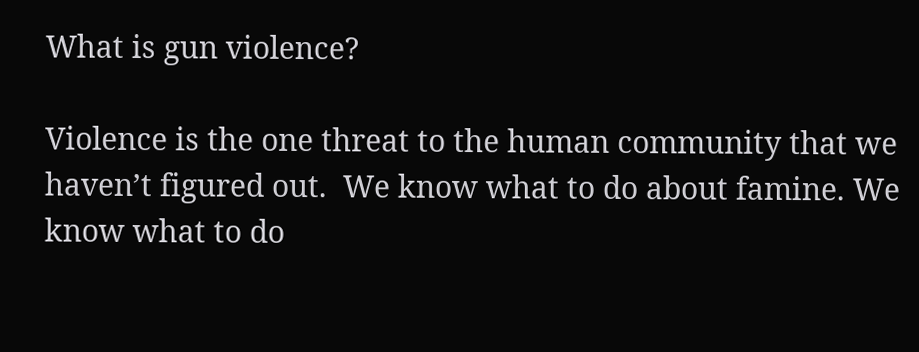What is gun violence?

Violence is the one threat to the human community that we haven’t figured out.  We know what to do about famine. We know what to do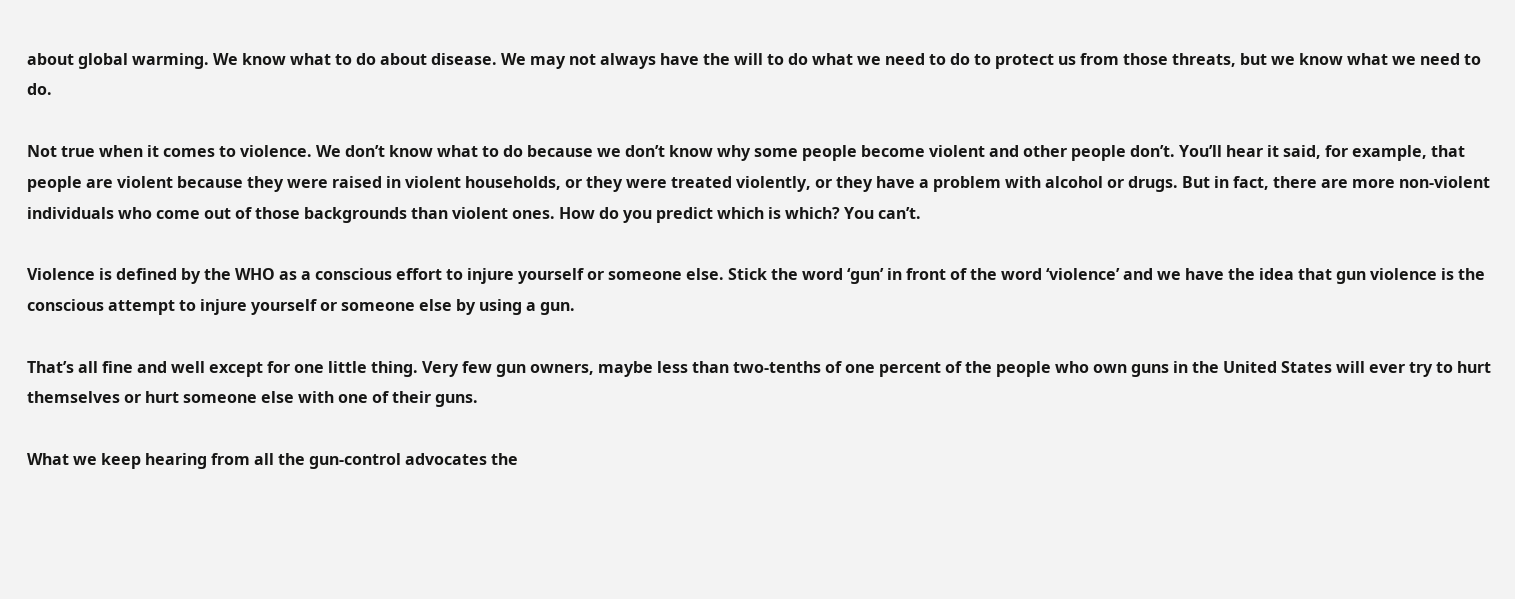about global warming. We know what to do about disease. We may not always have the will to do what we need to do to protect us from those threats, but we know what we need to do.

Not true when it comes to violence. We don’t know what to do because we don’t know why some people become violent and other people don’t. You’ll hear it said, for example, that people are violent because they were raised in violent households, or they were treated violently, or they have a problem with alcohol or drugs. But in fact, there are more non-violent individuals who come out of those backgrounds than violent ones. How do you predict which is which? You can’t.

Violence is defined by the WHO as a conscious effort to injure yourself or someone else. Stick the word ‘gun’ in front of the word ‘violence’ and we have the idea that gun violence is the conscious attempt to injure yourself or someone else by using a gun.

That’s all fine and well except for one little thing. Very few gun owners, maybe less than two-tenths of one percent of the people who own guns in the United States will ever try to hurt themselves or hurt someone else with one of their guns.

What we keep hearing from all the gun-control advocates the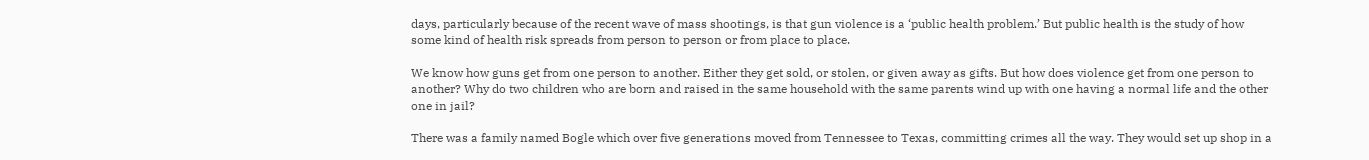days, particularly because of the recent wave of mass shootings, is that gun violence is a ‘public health problem.’ But public health is the study of how some kind of health risk spreads from person to person or from place to place.

We know how guns get from one person to another. Either they get sold, or stolen, or given away as gifts. But how does violence get from one person to another? Why do two children who are born and raised in the same household with the same parents wind up with one having a normal life and the other one in jail?

There was a family named Bogle which over five generations moved from Tennessee to Texas, committing crimes all the way. They would set up shop in a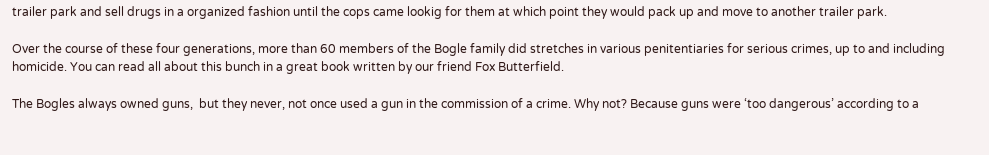trailer park and sell drugs in a organized fashion until the cops came lookig for them at which point they would pack up and move to another trailer park.

Over the course of these four generations, more than 60 members of the Bogle family did stretches in various penitentiaries for serious crimes, up to and including homicide. You can read all about this bunch in a great book written by our friend Fox Butterfield.

The Bogles always owned guns,  but they never, not once used a gun in the commission of a crime. Why not? Because guns were ‘too dangerous’ according to a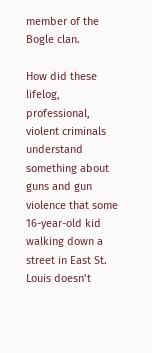member of the Bogle clan.

How did these lifelog, professional, violent criminals understand something about guns and gun violence that some 16-year-old kid walking down a street in East St. Louis doesn’t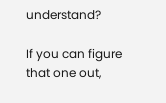understand?

If you can figure that one out,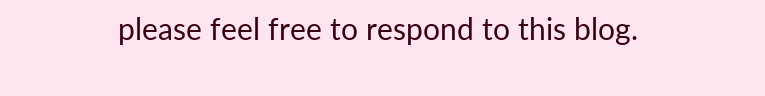please feel free to respond to this blog.